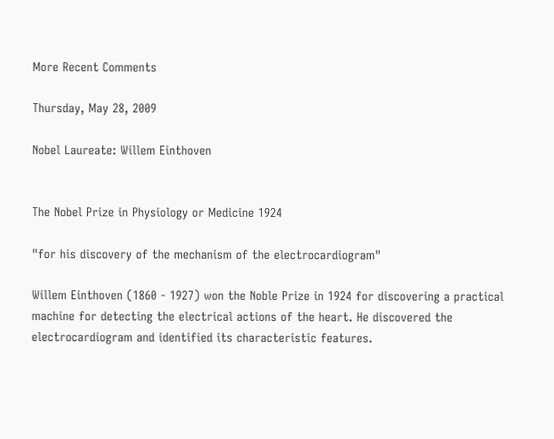More Recent Comments

Thursday, May 28, 2009

Nobel Laureate: Willem Einthoven


The Nobel Prize in Physiology or Medicine 1924

"for his discovery of the mechanism of the electrocardiogram"

Willem Einthoven (1860 - 1927) won the Noble Prize in 1924 for discovering a practical machine for detecting the electrical actions of the heart. He discovered the electrocardiogram and identified its characteristic features.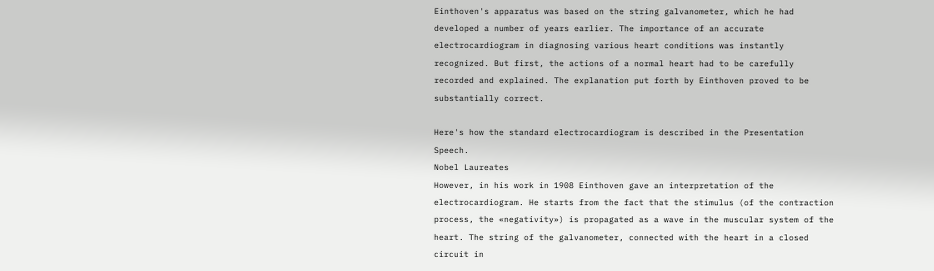Einthoven's apparatus was based on the string galvanometer, which he had developed a number of years earlier. The importance of an accurate electrocardiogram in diagnosing various heart conditions was instantly recognized. But first, the actions of a normal heart had to be carefully recorded and explained. The explanation put forth by Einthoven proved to be substantially correct.

Here's how the standard electrocardiogram is described in the Presentation Speech.
Nobel Laureates
However, in his work in 1908 Einthoven gave an interpretation of the electrocardiogram. He starts from the fact that the stimulus (of the contraction process, the «negativity») is propagated as a wave in the muscular system of the heart. The string of the galvanometer, connected with the heart in a closed circuit in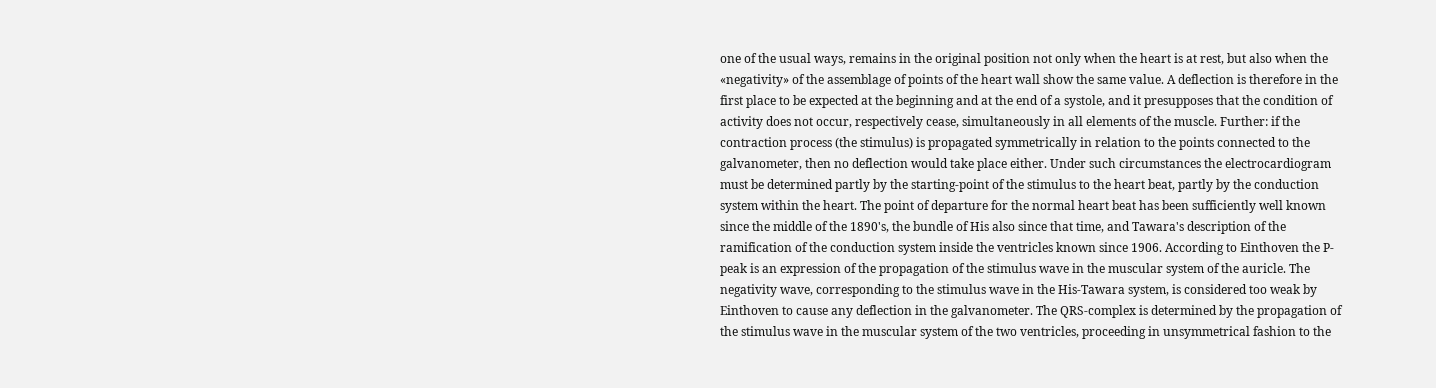one of the usual ways, remains in the original position not only when the heart is at rest, but also when the «negativity» of the assemblage of points of the heart wall show the same value. A deflection is therefore in the first place to be expected at the beginning and at the end of a systole, and it presupposes that the condition of activity does not occur, respectively cease, simultaneously in all elements of the muscle. Further: if the contraction process (the stimulus) is propagated symmetrically in relation to the points connected to the galvanometer, then no deflection would take place either. Under such circumstances the electrocardiogram must be determined partly by the starting-point of the stimulus to the heart beat, partly by the conduction system within the heart. The point of departure for the normal heart beat has been sufficiently well known since the middle of the 1890's, the bundle of His also since that time, and Tawara's description of the ramification of the conduction system inside the ventricles known since 1906. According to Einthoven the P-peak is an expression of the propagation of the stimulus wave in the muscular system of the auricle. The negativity wave, corresponding to the stimulus wave in the His-Tawara system, is considered too weak by Einthoven to cause any deflection in the galvanometer. The QRS-complex is determined by the propagation of the stimulus wave in the muscular system of the two ventricles, proceeding in unsymmetrical fashion to the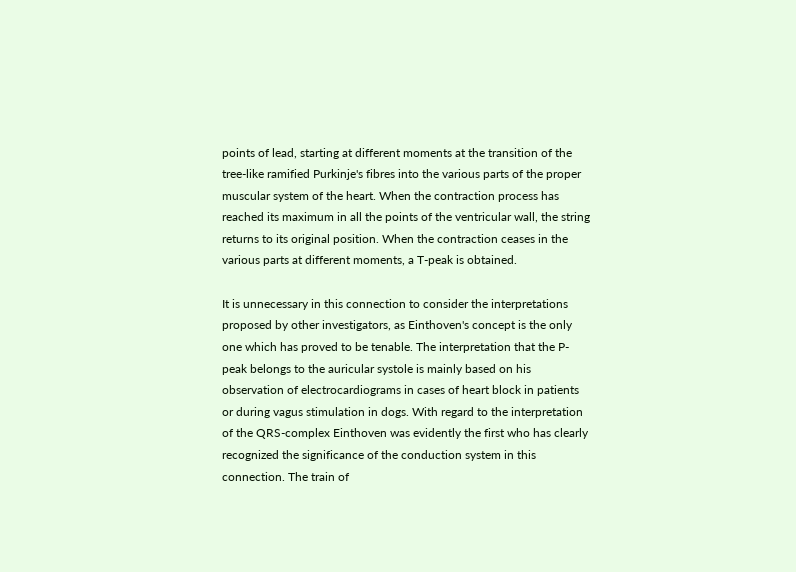points of lead, starting at different moments at the transition of the tree-like ramified Purkinje's fibres into the various parts of the proper muscular system of the heart. When the contraction process has reached its maximum in all the points of the ventricular wall, the string returns to its original position. When the contraction ceases in the various parts at different moments, a T-peak is obtained.

It is unnecessary in this connection to consider the interpretations proposed by other investigators, as Einthoven's concept is the only one which has proved to be tenable. The interpretation that the P-peak belongs to the auricular systole is mainly based on his observation of electrocardiograms in cases of heart block in patients or during vagus stimulation in dogs. With regard to the interpretation of the QRS-complex Einthoven was evidently the first who has clearly recognized the significance of the conduction system in this connection. The train of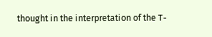thought in the interpretation of the T-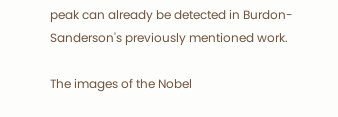peak can already be detected in Burdon-Sanderson's previously mentioned work.

The images of the Nobel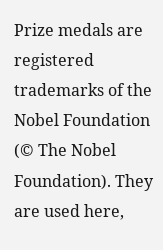Prize medals are registered trademarks of the Nobel Foundation (© The Nobel Foundation). They are used here,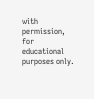with permission, for educational purposes only.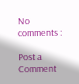No comments :

Post a Comment